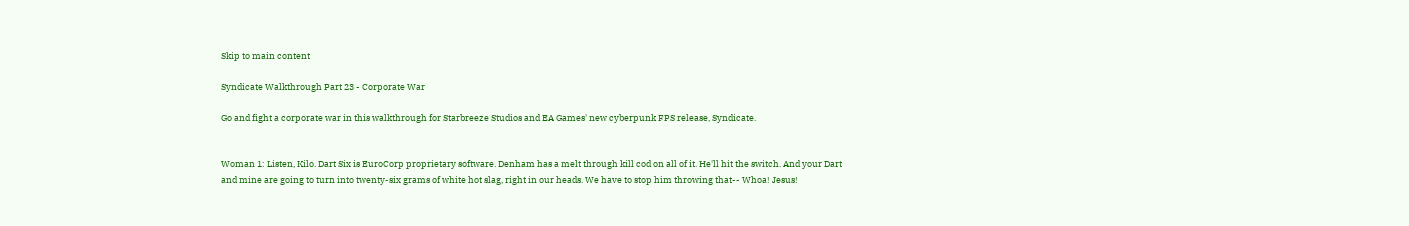Skip to main content

Syndicate Walkthrough Part 23 - Corporate War

Go and fight a corporate war in this walkthrough for Starbreeze Studios and EA Games' new cyberpunk FPS release, Syndicate.


Woman 1: Listen, Kilo. Dart Six is EuroCorp proprietary software. Denham has a melt through kill cod on all of it. He'll hit the switch. And your Dart and mine are going to turn into twenty-six grams of white hot slag, right in our heads. We have to stop him throwing that-- Whoa! Jesus!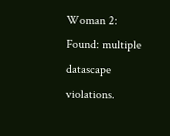Woman 2: Found: multiple datascape violations.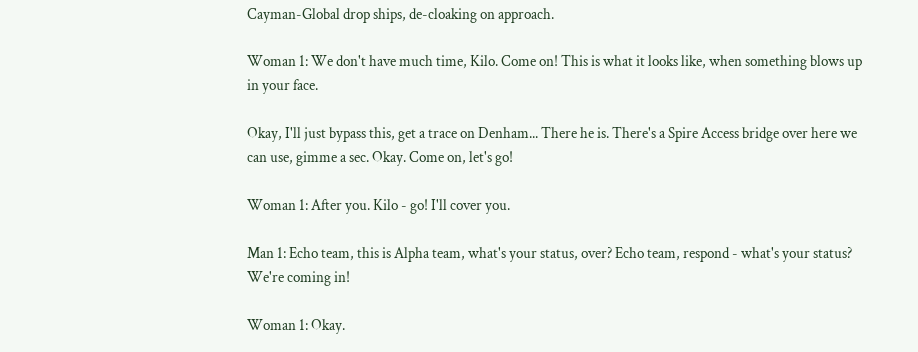Cayman-Global drop ships, de-cloaking on approach.

Woman 1: We don't have much time, Kilo. Come on! This is what it looks like, when something blows up in your face.

Okay, I'll just bypass this, get a trace on Denham... There he is. There's a Spire Access bridge over here we can use, gimme a sec. Okay. Come on, let's go!

Woman 1: After you. Kilo - go! I'll cover you.

Man 1: Echo team, this is Alpha team, what's your status, over? Echo team, respond - what's your status? We're coming in!

Woman 1: Okay.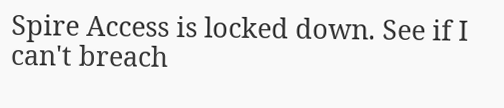Spire Access is locked down. See if I can't breach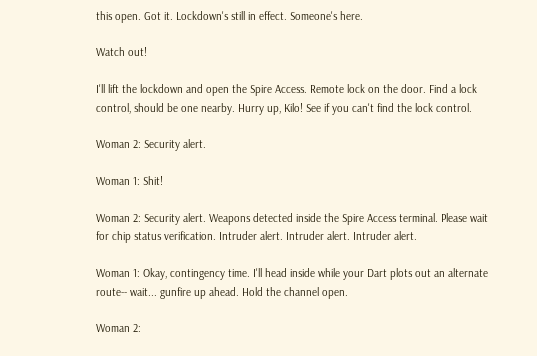this open. Got it. Lockdown's still in effect. Someone's here.

Watch out!

I'll lift the lockdown and open the Spire Access. Remote lock on the door. Find a lock control, should be one nearby. Hurry up, Kilo! See if you can't find the lock control.

Woman 2: Security alert.

Woman 1: Shit!

Woman 2: Security alert. Weapons detected inside the Spire Access terminal. Please wait for chip status verification. Intruder alert. Intruder alert. Intruder alert.

Woman 1: Okay, contingency time. I'll head inside while your Dart plots out an alternate route-- wait... gunfire up ahead. Hold the channel open.

Woman 2: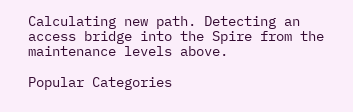Calculating new path. Detecting an access bridge into the Spire from the maintenance levels above.

Popular Categories